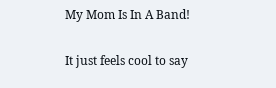My Mom Is In A Band!

It just feels cool to say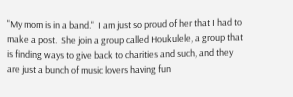"My mom is in a band."  I am just so proud of her that I had to make a post.  She join a group called Houkulele, a group that is finding ways to give back to charities and such, and they are just a bunch of music lovers having fun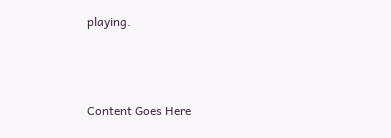playing.



Content Goes Here